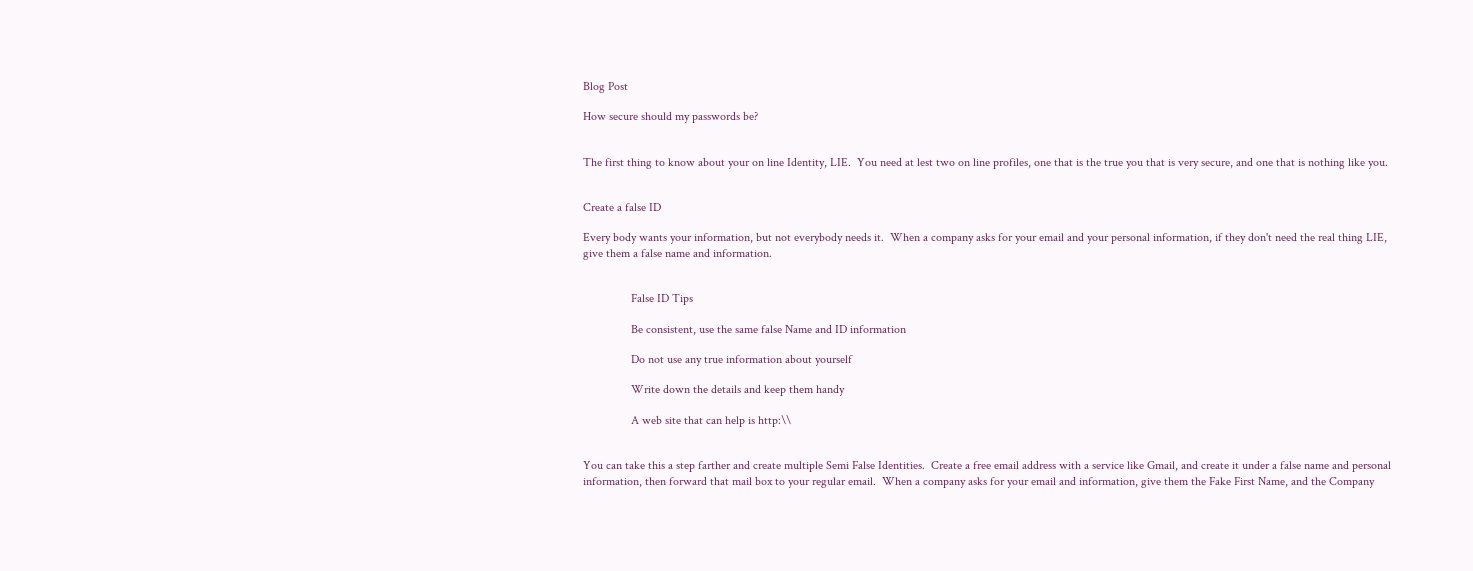Blog Post

How secure should my passwords be?


The first thing to know about your on line Identity, LIE.  You need at lest two on line profiles, one that is the true you that is very secure, and one that is nothing like you.


Create a false ID

Every body wants your information, but not everybody needs it.  When a company asks for your email and your personal information, if they don't need the real thing LIE, give them a false name and information.


                False ID Tips

                Be consistent, use the same false Name and ID information

                Do not use any true information about yourself

                Write down the details and keep them handy

                A web site that can help is http:\\


You can take this a step farther and create multiple Semi False Identities.  Create a free email address with a service like Gmail, and create it under a false name and personal information, then forward that mail box to your regular email.  When a company asks for your email and information, give them the Fake First Name, and the Company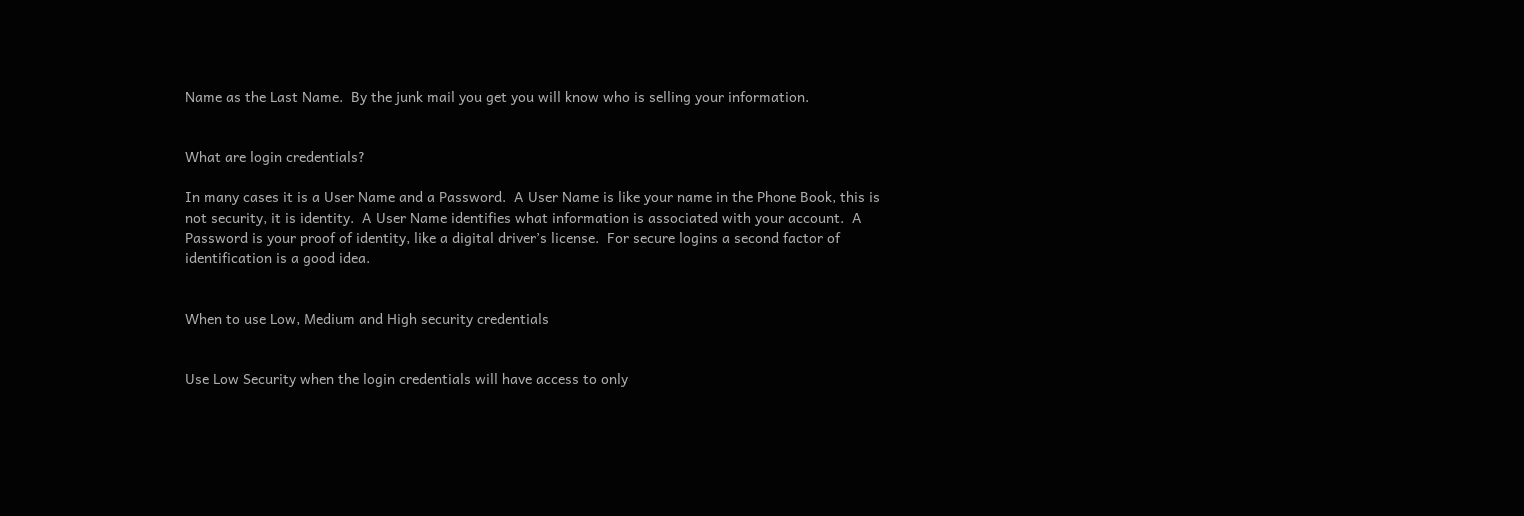Name as the Last Name.  By the junk mail you get you will know who is selling your information.


What are login credentials?

In many cases it is a User Name and a Password.  A User Name is like your name in the Phone Book, this is not security, it is identity.  A User Name identifies what information is associated with your account.  A Password is your proof of identity, like a digital driver’s license.  For secure logins a second factor of identification is a good idea.


When to use Low, Medium and High security credentials


Use Low Security when the login credentials will have access to only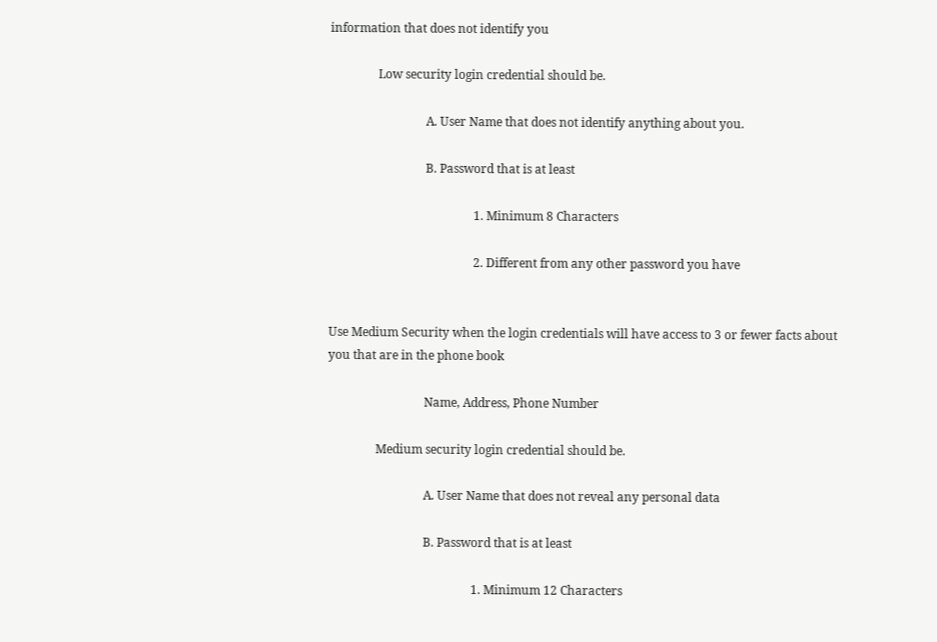information that does not identify you

                Low security login credential should be.

                                A. User Name that does not identify anything about you.

                                B. Password that is at least

                                                1. Minimum 8 Characters

                                                2. Different from any other password you have


Use Medium Security when the login credentials will have access to 3 or fewer facts about you that are in the phone book

                                Name, Address, Phone Number

                Medium security login credential should be.

                                A. User Name that does not reveal any personal data

                                B. Password that is at least

                                                1. Minimum 12 Characters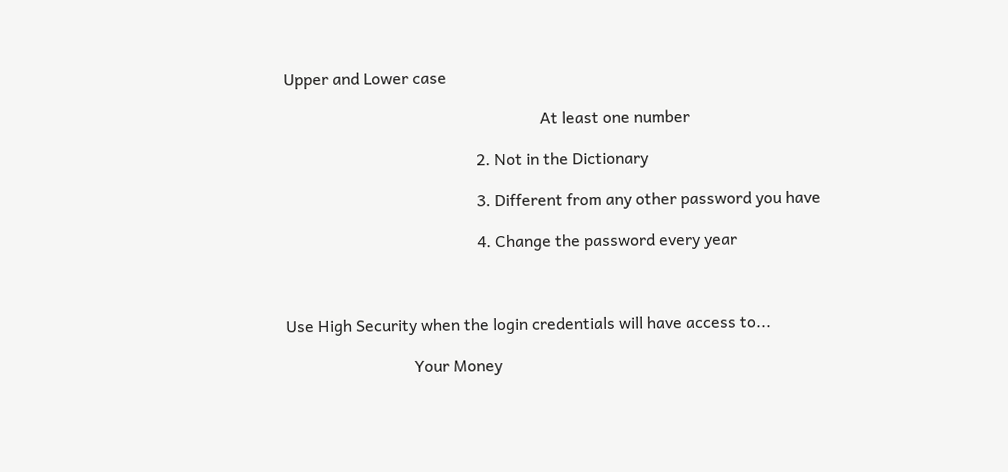Upper and Lower case

                                                                At least one number

                                                2. Not in the Dictionary

                                                3. Different from any other password you have

                                                4. Change the password every year



Use High Security when the login credentials will have access to...

                                Your Money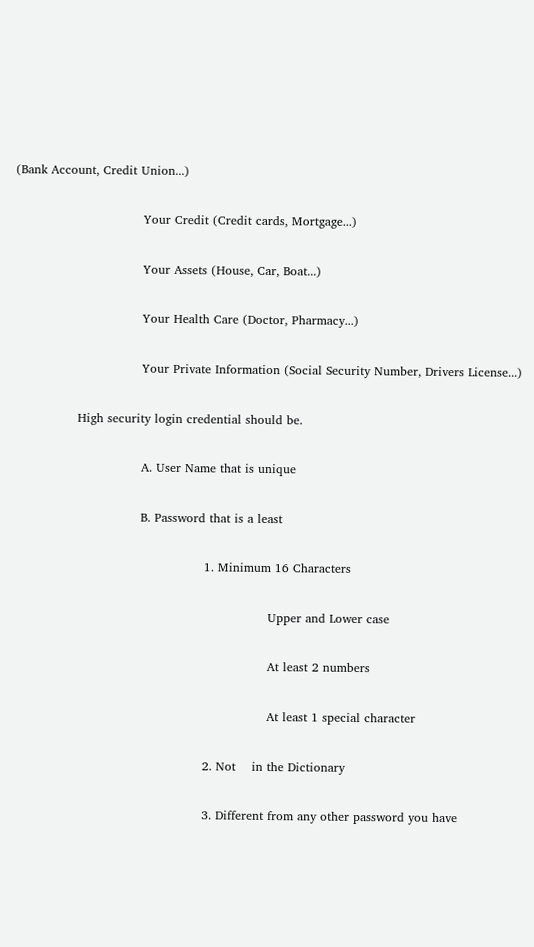(Bank Account, Credit Union...)

                                Your Credit (Credit cards, Mortgage...)

                                Your Assets (House, Car, Boat...)

                                Your Health Care (Doctor, Pharmacy...)

                                Your Private Information (Social Security Number, Drivers License...)

                High security login credential should be.

                                A. User Name that is unique

                                B. Password that is a least

                                                1. Minimum 16 Characters

                                                                Upper and Lower case

                                                                At least 2 numbers

                                                                At least 1 special character

                                                2. Not    in the Dictionary

                                                3. Different from any other password you have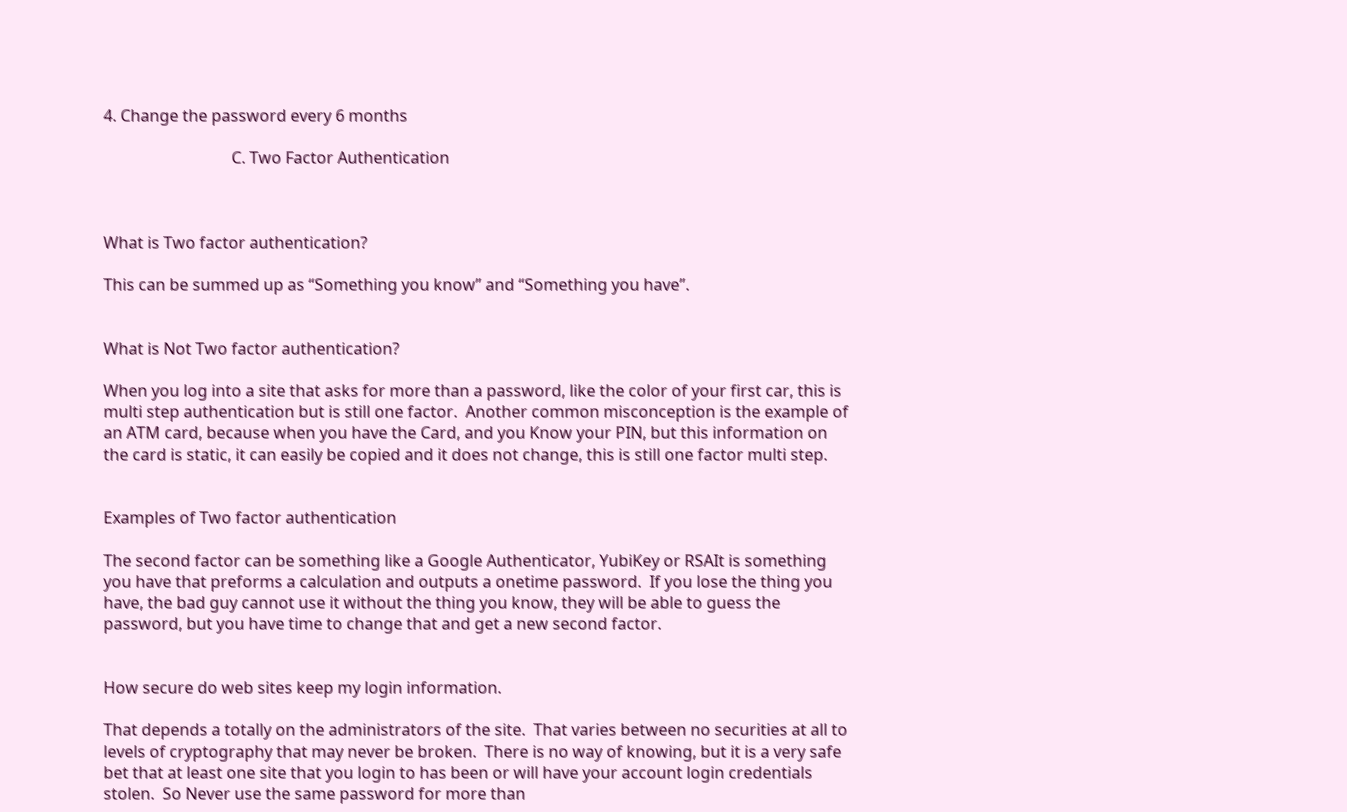4. Change the password every 6 months

                                C. Two Factor Authentication



What is Two factor authentication?

This can be summed up as “Something you know” and “Something you have”.


What is Not Two factor authentication?

When you log into a site that asks for more than a password, like the color of your first car, this is multi step authentication but is still one factor.  Another common misconception is the example of an ATM card, because when you have the Card, and you Know your PIN, but this information on the card is static, it can easily be copied and it does not change, this is still one factor multi step.


Examples of Two factor authentication

The second factor can be something like a Google Authenticator, YubiKey or RSAIt is something you have that preforms a calculation and outputs a onetime password.  If you lose the thing you have, the bad guy cannot use it without the thing you know, they will be able to guess the password, but you have time to change that and get a new second factor.


How secure do web sites keep my login information.

That depends a totally on the administrators of the site.  That varies between no securities at all to levels of cryptography that may never be broken.  There is no way of knowing, but it is a very safe bet that at least one site that you login to has been or will have your account login credentials stolen.  So Never use the same password for more than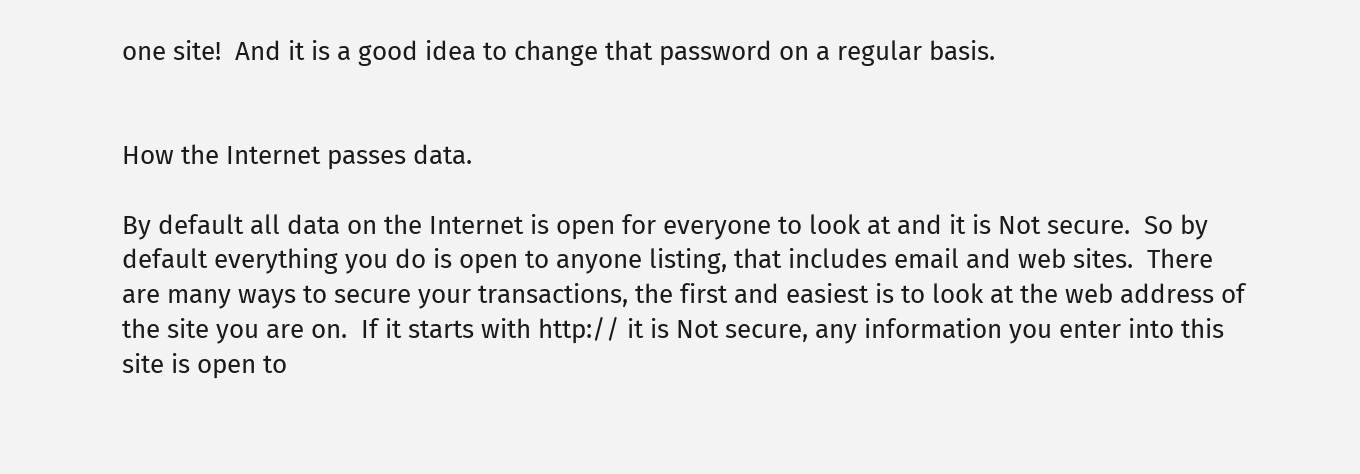one site!  And it is a good idea to change that password on a regular basis.


How the Internet passes data.

By default all data on the Internet is open for everyone to look at and it is Not secure.  So by default everything you do is open to anyone listing, that includes email and web sites.  There are many ways to secure your transactions, the first and easiest is to look at the web address of the site you are on.  If it starts with http:// it is Not secure, any information you enter into this site is open to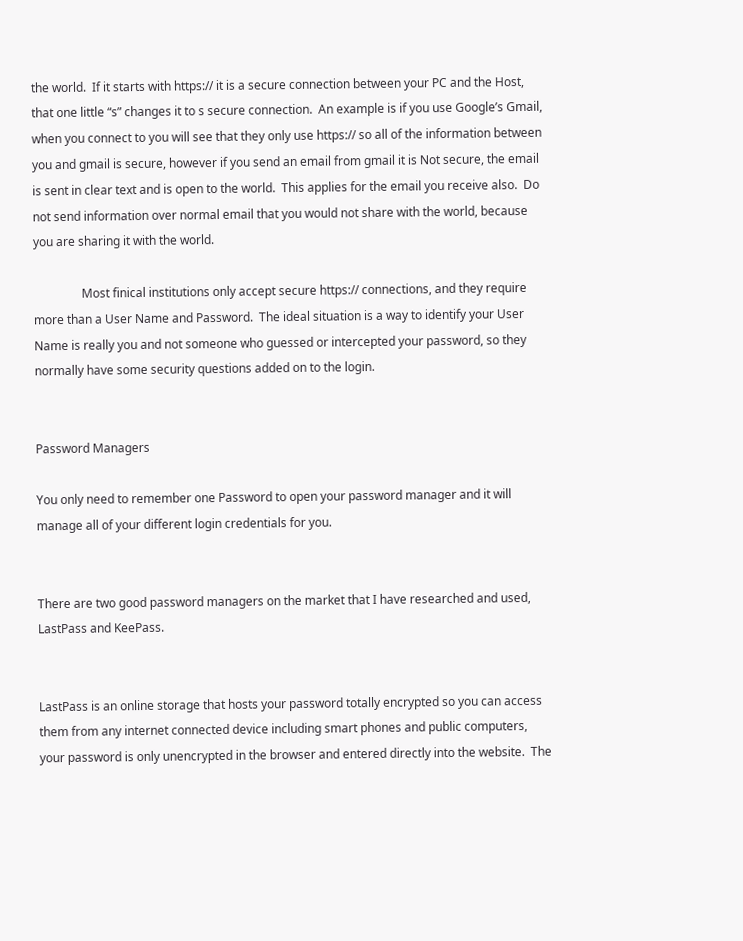the world.  If it starts with https:// it is a secure connection between your PC and the Host, that one little “s” changes it to s secure connection.  An example is if you use Google’s Gmail, when you connect to you will see that they only use https:// so all of the information between you and gmail is secure, however if you send an email from gmail it is Not secure, the email is sent in clear text and is open to the world.  This applies for the email you receive also.  Do not send information over normal email that you would not share with the world, because you are sharing it with the world.

                Most finical institutions only accept secure https:// connections, and they require more than a User Name and Password.  The ideal situation is a way to identify your User Name is really you and not someone who guessed or intercepted your password, so they normally have some security questions added on to the login.


Password Managers

You only need to remember one Password to open your password manager and it will manage all of your different login credentials for you.


There are two good password managers on the market that I have researched and used, LastPass and KeePass.


LastPass is an online storage that hosts your password totally encrypted so you can access them from any internet connected device including smart phones and public computers, your password is only unencrypted in the browser and entered directly into the website.  The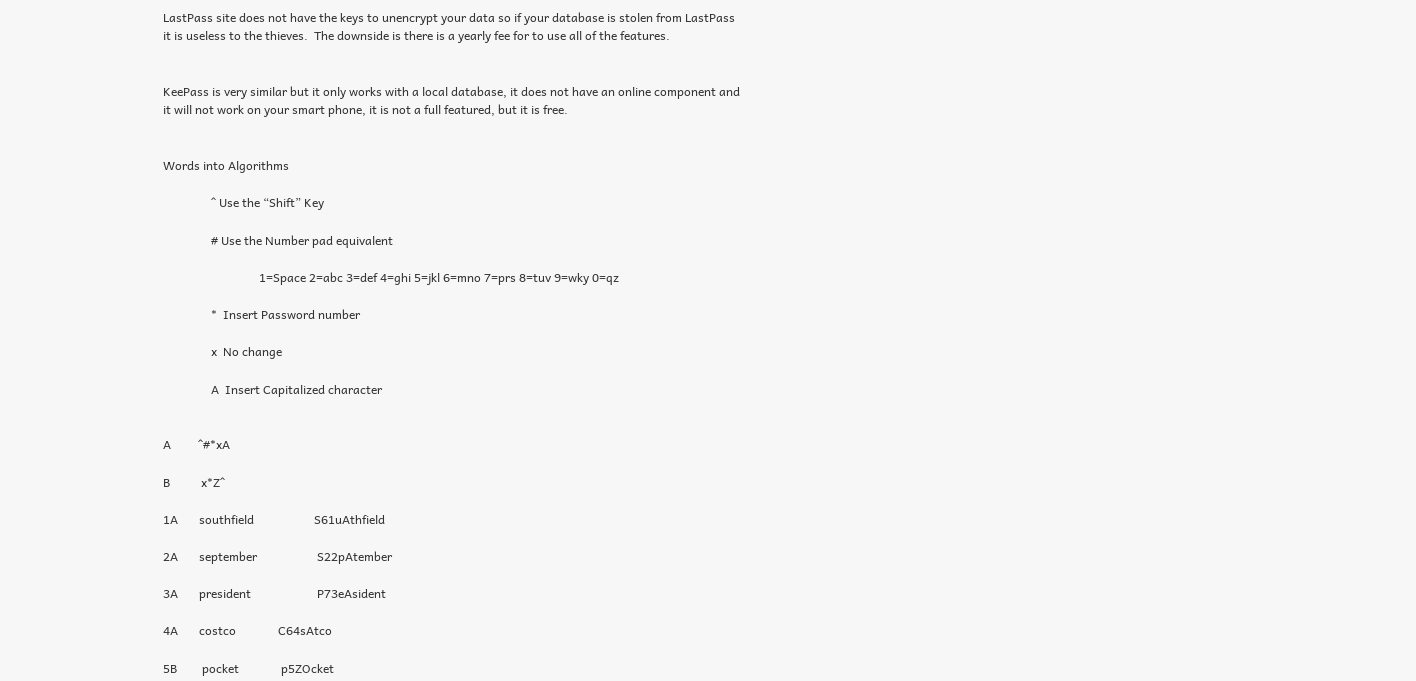LastPass site does not have the keys to unencrypt your data so if your database is stolen from LastPass it is useless to the thieves.  The downside is there is a yearly fee for to use all of the features.


KeePass is very similar but it only works with a local database, it does not have an online component and it will not work on your smart phone, it is not a full featured, but it is free.


Words into Algorithms

                ^ Use the “Shift” Key

                # Use the Number pad equivalent

                                1=Space 2=abc 3=def 4=ghi 5=jkl 6=mno 7=prs 8=tuv 9=wky 0=qz

                *  Insert Password number

                x  No change

                A  Insert Capitalized character


A         ^#*xA

B          x*Z^

1A       southfield                    S61uAthfield

2A       september                    S22pAtember

3A       president                      P73eAsident

4A       costco              C64sAtco

5B        pocket              p5ZOcket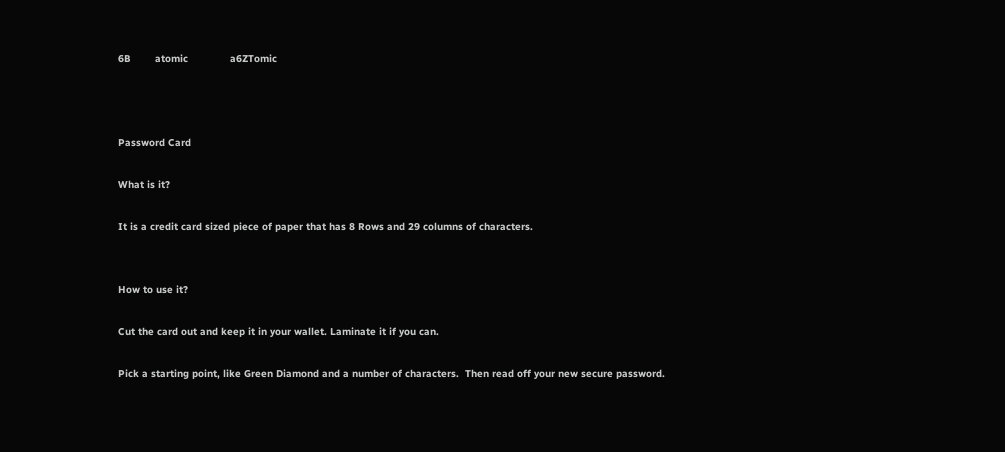6B        atomic              a6ZTomic



Password Card

What is it?

It is a credit card sized piece of paper that has 8 Rows and 29 columns of characters.


How to use it?

Cut the card out and keep it in your wallet. Laminate it if you can.

Pick a starting point, like Green Diamond and a number of characters.  Then read off your new secure password.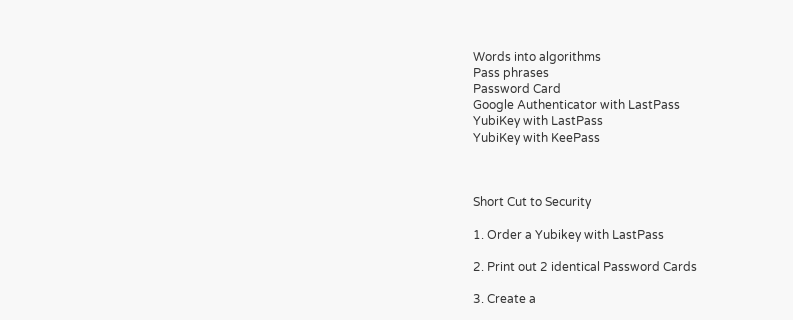Words into algorithms
Pass phrases
Password Card
Google Authenticator with LastPass
YubiKey with LastPass
YubiKey with KeePass



Short Cut to Security

1. Order a Yubikey with LastPass

2. Print out 2 identical Password Cards

3. Create a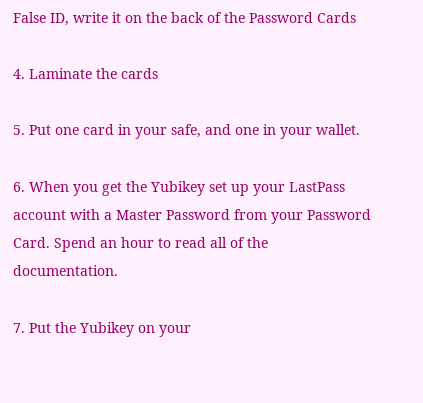False ID, write it on the back of the Password Cards

4. Laminate the cards

5. Put one card in your safe, and one in your wallet.

6. When you get the Yubikey set up your LastPass account with a Master Password from your Password Card. Spend an hour to read all of the documentation.

7. Put the Yubikey on your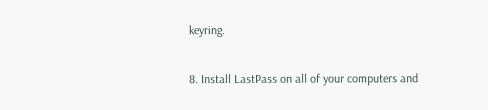keyring.

8. Install LastPass on all of your computers and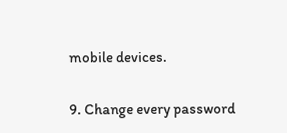mobile devices.

9. Change every password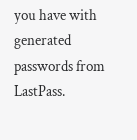you have with generated passwords from LastPass.